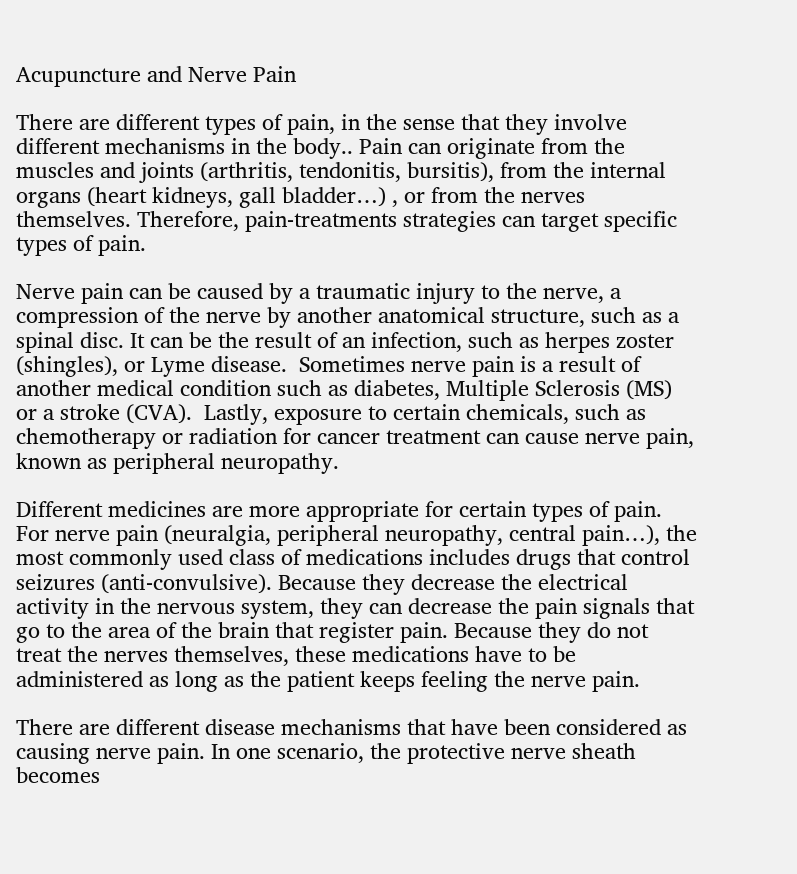Acupuncture and Nerve Pain

There are different types of pain, in the sense that they involve different mechanisms in the body.. Pain can originate from the muscles and joints (arthritis, tendonitis, bursitis), from the internal organs (heart kidneys, gall bladder…) , or from the nerves themselves. Therefore, pain-treatments strategies can target specific types of pain.

Nerve pain can be caused by a traumatic injury to the nerve, a compression of the nerve by another anatomical structure, such as a spinal disc. It can be the result of an infection, such as herpes zoster (shingles), or Lyme disease.  Sometimes nerve pain is a result of another medical condition such as diabetes, Multiple Sclerosis (MS) or a stroke (CVA).  Lastly, exposure to certain chemicals, such as chemotherapy or radiation for cancer treatment can cause nerve pain, known as peripheral neuropathy.

Different medicines are more appropriate for certain types of pain. For nerve pain (neuralgia, peripheral neuropathy, central pain…), the most commonly used class of medications includes drugs that control seizures (anti-convulsive). Because they decrease the electrical activity in the nervous system, they can decrease the pain signals that go to the area of the brain that register pain. Because they do not treat the nerves themselves, these medications have to be administered as long as the patient keeps feeling the nerve pain.

There are different disease mechanisms that have been considered as causing nerve pain. In one scenario, the protective nerve sheath becomes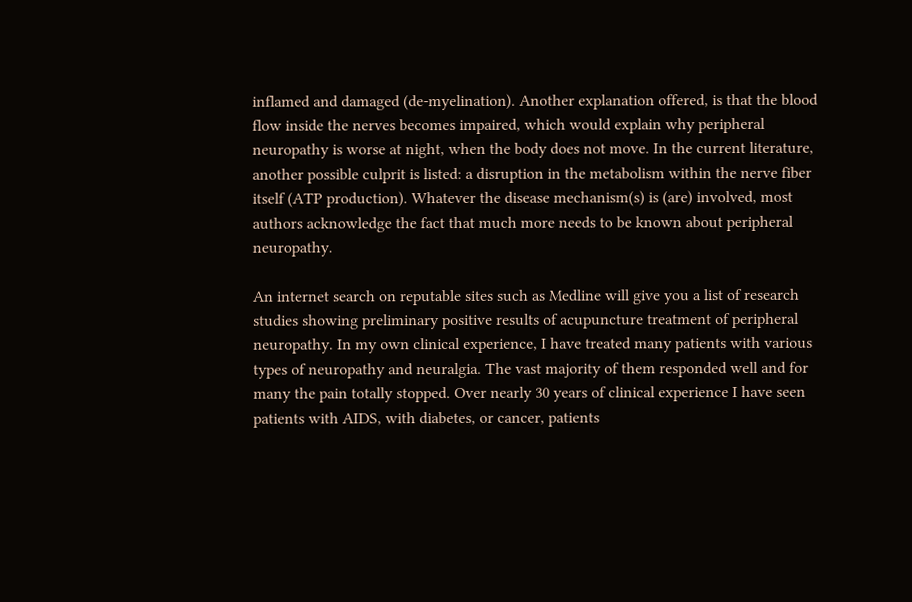inflamed and damaged (de-myelination). Another explanation offered, is that the blood flow inside the nerves becomes impaired, which would explain why peripheral neuropathy is worse at night, when the body does not move. In the current literature, another possible culprit is listed: a disruption in the metabolism within the nerve fiber itself (ATP production). Whatever the disease mechanism(s) is (are) involved, most authors acknowledge the fact that much more needs to be known about peripheral neuropathy.

An internet search on reputable sites such as Medline will give you a list of research studies showing preliminary positive results of acupuncture treatment of peripheral neuropathy. In my own clinical experience, I have treated many patients with various types of neuropathy and neuralgia. The vast majority of them responded well and for many the pain totally stopped. Over nearly 30 years of clinical experience I have seen patients with AIDS, with diabetes, or cancer, patients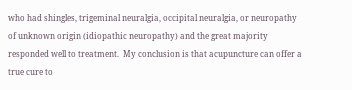who had shingles, trigeminal neuralgia, occipital neuralgia, or neuropathy of unknown origin (idiopathic neuropathy) and the great majority responded well to treatment.  My conclusion is that acupuncture can offer a true cure to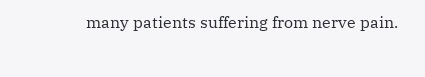many patients suffering from nerve pain.